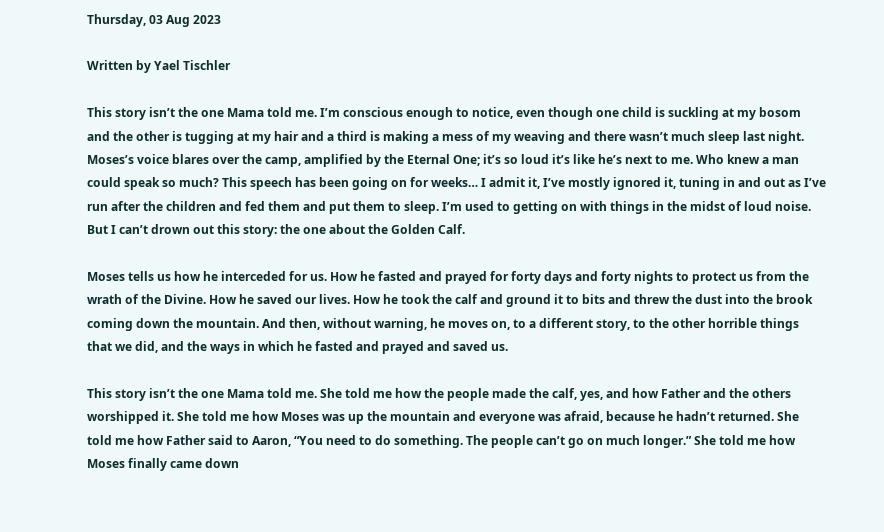Thursday, 03 Aug 2023

Written by Yael Tischler

This story isn’t the one Mama told me. I’m conscious enough to notice, even though one child is suckling at my bosom and the other is tugging at my hair and a third is making a mess of my weaving and there wasn’t much sleep last night. Moses’s voice blares over the camp, amplified by the Eternal One; it’s so loud it’s like he’s next to me. Who knew a man could speak so much? This speech has been going on for weeks… I admit it, I’ve mostly ignored it, tuning in and out as I’ve run after the children and fed them and put them to sleep. I’m used to getting on with things in the midst of loud noise. But I can’t drown out this story: the one about the Golden Calf.

Moses tells us how he interceded for us. How he fasted and prayed for forty days and forty nights to protect us from the wrath of the Divine. How he saved our lives. How he took the calf and ground it to bits and threw the dust into the brook coming down the mountain. And then, without warning, he moves on, to a different story, to the other horrible things that we did, and the ways in which he fasted and prayed and saved us.

This story isn’t the one Mama told me. She told me how the people made the calf, yes, and how Father and the others worshipped it. She told me how Moses was up the mountain and everyone was afraid, because he hadn’t returned. She told me how Father said to Aaron, “You need to do something. The people can’t go on much longer.” She told me how Moses finally came down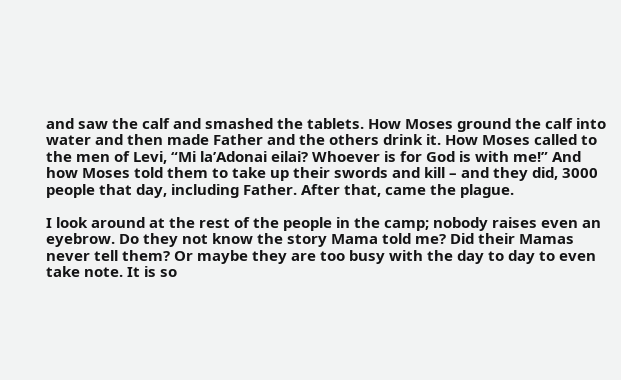and saw the calf and smashed the tablets. How Moses ground the calf into water and then made Father and the others drink it. How Moses called to the men of Levi, “Mi la’Adonai eilai? Whoever is for God is with me!” And how Moses told them to take up their swords and kill – and they did, 3000 people that day, including Father. After that, came the plague.

I look around at the rest of the people in the camp; nobody raises even an eyebrow. Do they not know the story Mama told me? Did their Mamas never tell them? Or maybe they are too busy with the day to day to even take note. It is so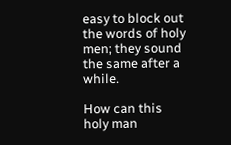easy to block out the words of holy men; they sound the same after a while.

How can this holy man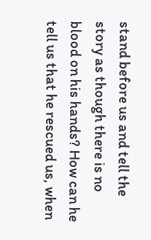stand before us and tell the story as though there is no blood on his hands? How can he tell us that he rescued us, when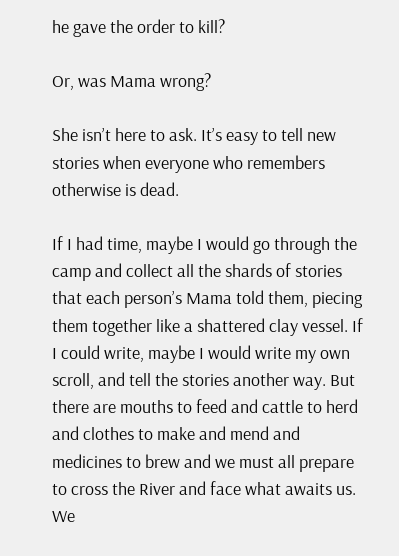he gave the order to kill?

Or, was Mama wrong?

She isn’t here to ask. It’s easy to tell new stories when everyone who remembers otherwise is dead.

If I had time, maybe I would go through the camp and collect all the shards of stories that each person’s Mama told them, piecing them together like a shattered clay vessel. If I could write, maybe I would write my own scroll, and tell the stories another way. But there are mouths to feed and cattle to herd and clothes to make and mend and medicines to brew and we must all prepare to cross the River and face what awaits us. We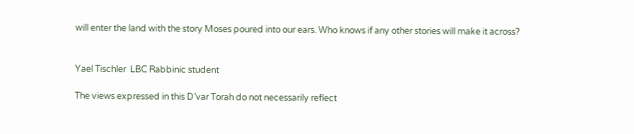will enter the land with the story Moses poured into our ears. Who knows if any other stories will make it across?


Yael Tischler  LBC Rabbinic student

The views expressed in this D’var Torah do not necessarily reflect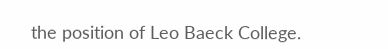the position of Leo Baeck College.